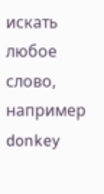искать любое слово, например donkey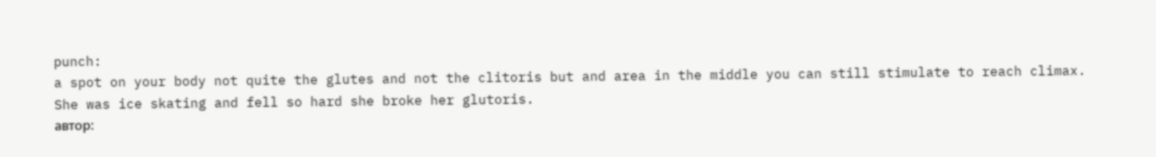punch:
a spot on your body not quite the glutes and not the clitoris but and area in the middle you can still stimulate to reach climax.
She was ice skating and fell so hard she broke her glutoris.
автор: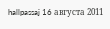hallpassaj 16 августа 2011